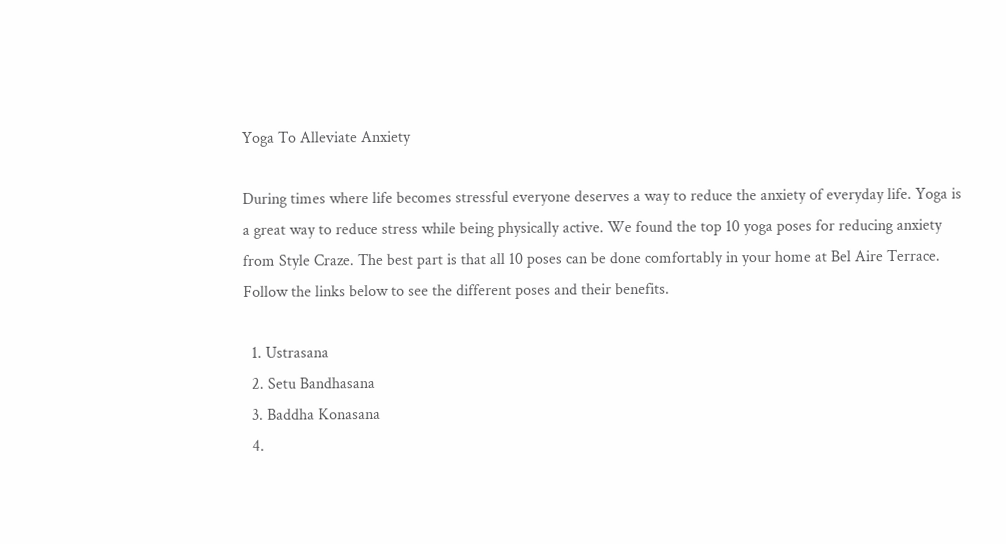Yoga To Alleviate Anxiety

During times where life becomes stressful everyone deserves a way to reduce the anxiety of everyday life. Yoga is a great way to reduce stress while being physically active. We found the top 10 yoga poses for reducing anxiety from Style Craze. The best part is that all 10 poses can be done comfortably in your home at Bel Aire Terrace. Follow the links below to see the different poses and their benefits.

  1. Ustrasana
  2. Setu Bandhasana
  3. Baddha Konasana
  4.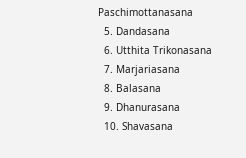Paschimottanasana
  5. Dandasana
  6. Utthita Trikonasana
  7. Marjariasana
  8. Balasana
  9. Dhanurasana
  10. Shavasana